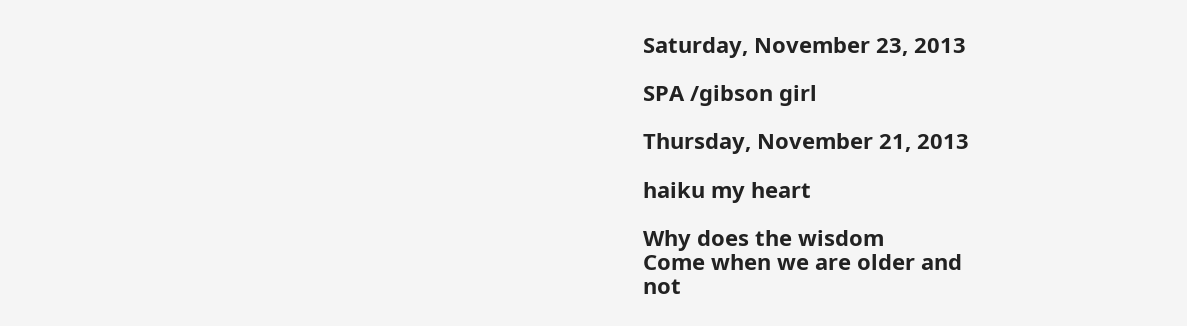Saturday, November 23, 2013

SPA /gibson girl

Thursday, November 21, 2013

haiku my heart

Why does the wisdom
Come when we are older and
not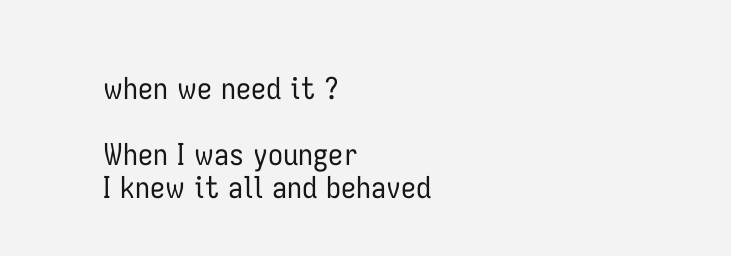when we need it ?

When I was younger
I knew it all and behaved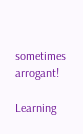sometimes arrogant!

Learning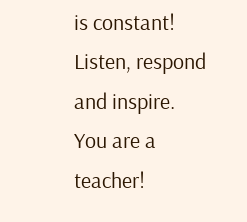is constant!
Listen, respond and inspire.
You are a teacher!